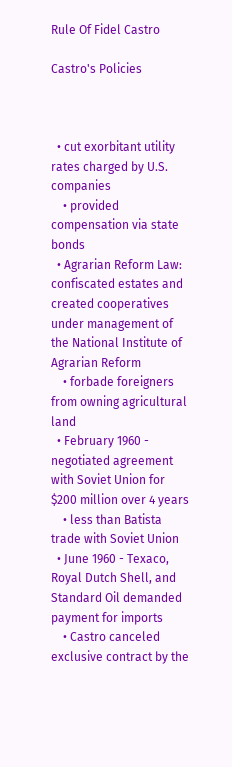Rule Of Fidel Castro

Castro's Policies



  • cut exorbitant utility rates charged by U.S. companies
    • provided compensation via state bonds
  • Agrarian Reform Law: confiscated estates and created cooperatives under management of the National Institute of Agrarian Reform
    • forbade foreigners from owning agricultural land
  • February 1960 - negotiated agreement with Soviet Union for $200 million over 4 years
    • less than Batista trade with Soviet Union
  • June 1960 - Texaco, Royal Dutch Shell, and Standard Oil demanded payment for imports
    • Castro canceled exclusive contract by the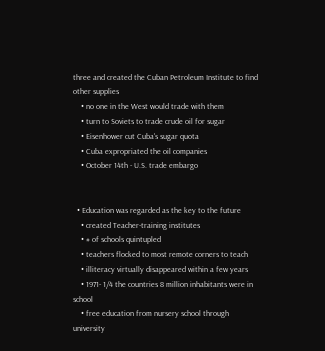three and created the Cuban Petroleum Institute to find other supplies
    • no one in the West would trade with them
    • turn to Soviets to trade crude oil for sugar
    • Eisenhower cut Cuba's sugar quota
    • Cuba expropriated the oil companies
    • October 14th - U.S. trade embargo


  • Education was regarded as the key to the future
    • created Teacher-training institutes
    • # of schools quintupled
    • teachers flocked to most remote corners to teach
    • illiteracy virtually disappeared within a few years
    • 1971- 1/4 the countries 8 million inhabitants were in school
    • free education from nursery school through university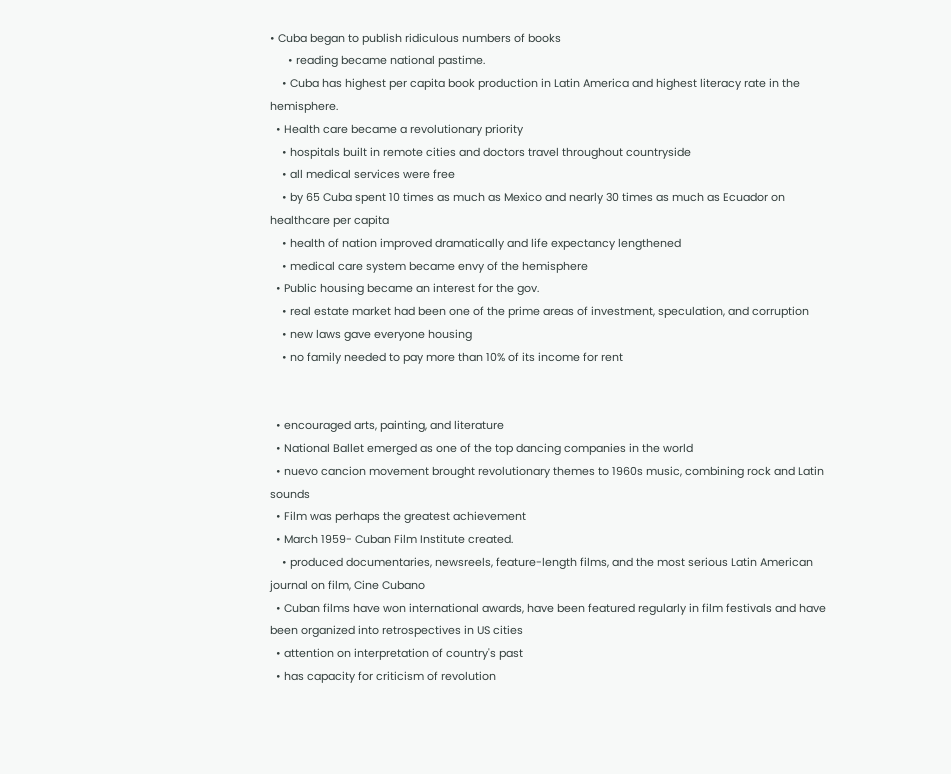• Cuba began to publish ridiculous numbers of books
      • reading became national pastime.
    • Cuba has highest per capita book production in Latin America and highest literacy rate in the hemisphere.
  • Health care became a revolutionary priority
    • hospitals built in remote cities and doctors travel throughout countryside
    • all medical services were free
    • by 65 Cuba spent 10 times as much as Mexico and nearly 30 times as much as Ecuador on healthcare per capita
    • health of nation improved dramatically and life expectancy lengthened
    • medical care system became envy of the hemisphere
  • Public housing became an interest for the gov.
    • real estate market had been one of the prime areas of investment, speculation, and corruption
    • new laws gave everyone housing
    • no family needed to pay more than 10% of its income for rent


  • encouraged arts, painting, and literature
  • National Ballet emerged as one of the top dancing companies in the world
  • nuevo cancion movement brought revolutionary themes to 1960s music, combining rock and Latin sounds
  • Film was perhaps the greatest achievement
  • March 1959- Cuban Film Institute created.
    • produced documentaries, newsreels, feature-length films, and the most serious Latin American journal on film, Cine Cubano
  • Cuban films have won international awards, have been featured regularly in film festivals and have been organized into retrospectives in US cities
  • attention on interpretation of country's past
  • has capacity for criticism of revolution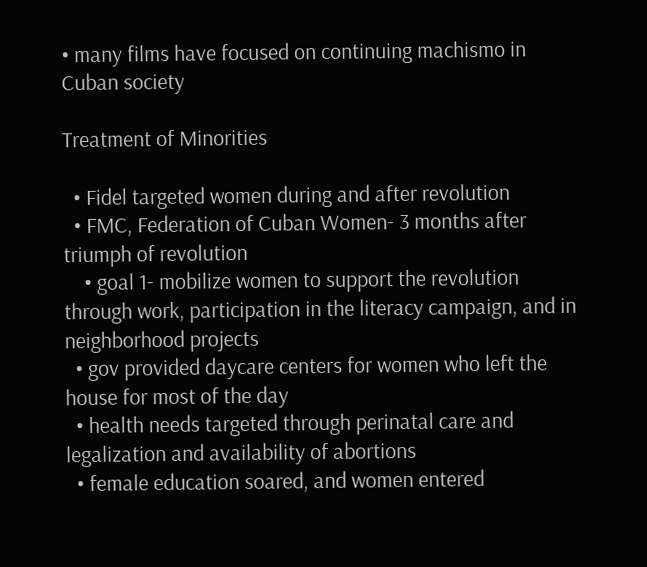• many films have focused on continuing machismo in Cuban society

Treatment of Minorities

  • Fidel targeted women during and after revolution
  • FMC, Federation of Cuban Women- 3 months after triumph of revolution
    • goal 1- mobilize women to support the revolution through work, participation in the literacy campaign, and in neighborhood projects
  • gov provided daycare centers for women who left the house for most of the day
  • health needs targeted through perinatal care and legalization and availability of abortions
  • female education soared, and women entered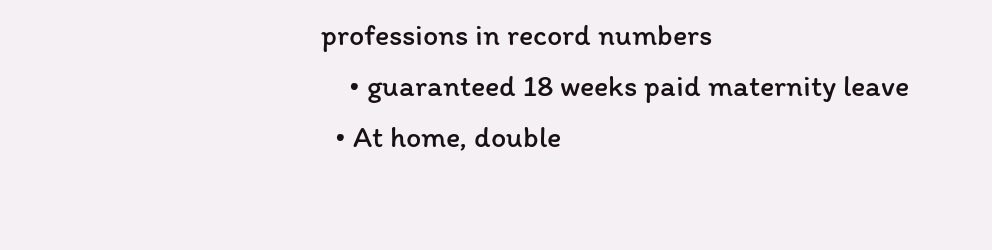professions in record numbers
    • guaranteed 18 weeks paid maternity leave
  • At home, double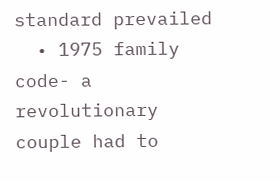standard prevailed
  • 1975 family code- a revolutionary couple had to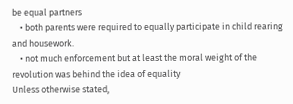be equal partners
    • both parents were required to equally participate in child rearing and housework.
    • not much enforcement but at least the moral weight of the revolution was behind the idea of equality
Unless otherwise stated,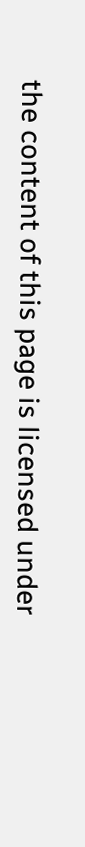the content of this page is licensed under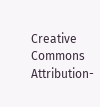Creative Commons Attribution-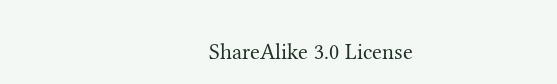ShareAlike 3.0 License